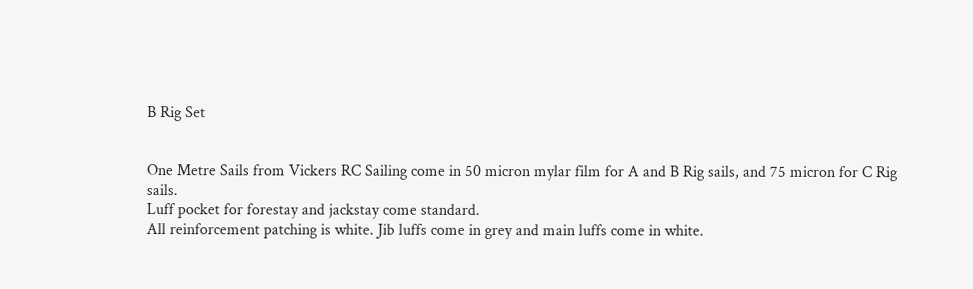B Rig Set


One Metre Sails from Vickers RC Sailing come in 50 micron mylar film for A and B Rig sails, and 75 micron for C Rig sails.
Luff pocket for forestay and jackstay come standard.
All reinforcement patching is white. Jib luffs come in grey and main luffs come in white.